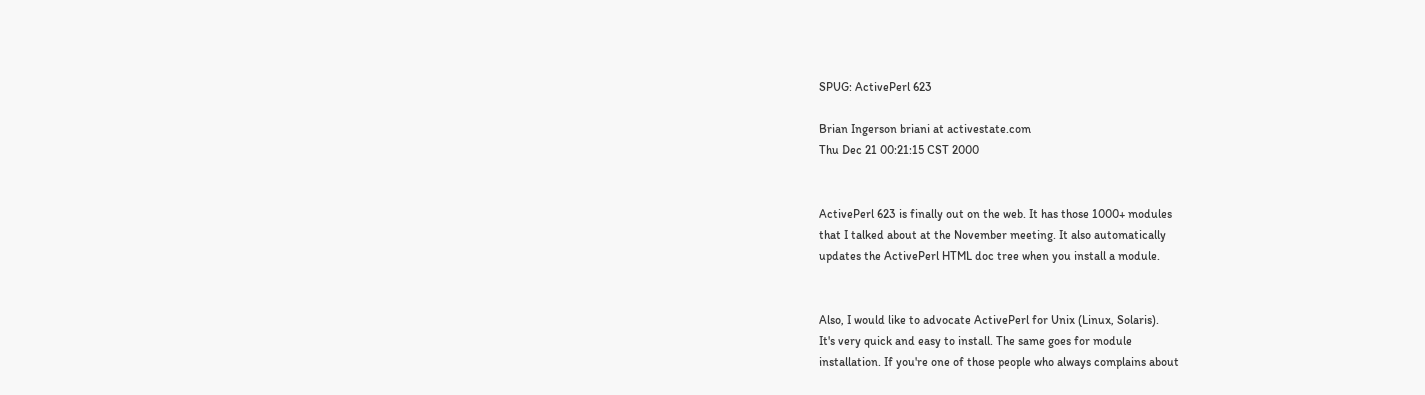SPUG: ActivePerl 623

Brian Ingerson briani at activestate.com
Thu Dec 21 00:21:15 CST 2000


ActivePerl 623 is finally out on the web. It has those 1000+ modules
that I talked about at the November meeting. It also automatically
updates the ActivePerl HTML doc tree when you install a module.


Also, I would like to advocate ActivePerl for Unix (Linux, Solaris).
It's very quick and easy to install. The same goes for module
installation. If you're one of those people who always complains about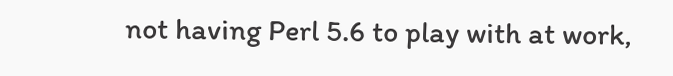not having Perl 5.6 to play with at work,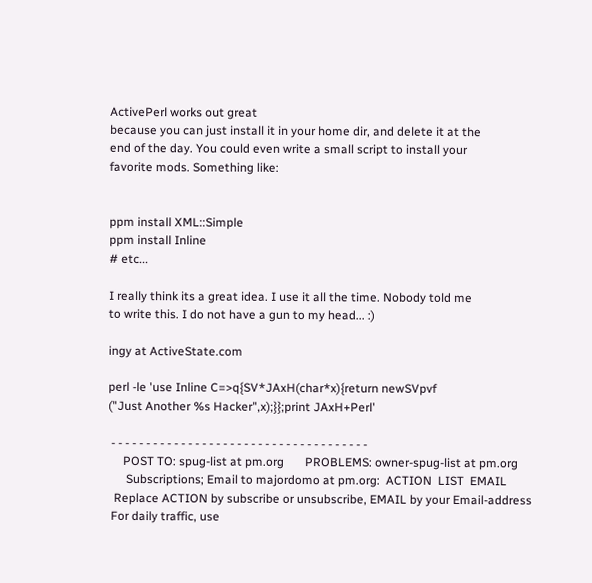ActivePerl works out great
because you can just install it in your home dir, and delete it at the
end of the day. You could even write a small script to install your
favorite mods. Something like:


ppm install XML::Simple
ppm install Inline
# etc...

I really think its a great idea. I use it all the time. Nobody told me
to write this. I do not have a gun to my head... :)

ingy at ActiveState.com

perl -le 'use Inline C=>q{SV*JAxH(char*x){return newSVpvf
("Just Another %s Hacker",x);}};print JAxH+Perl'

 - - - - - - - - - - - - - - - - - - - - - - - - - - - - - - - - - - - - -
     POST TO: spug-list at pm.org       PROBLEMS: owner-spug-list at pm.org
      Subscriptions; Email to majordomo at pm.org:  ACTION  LIST  EMAIL
  Replace ACTION by subscribe or unsubscribe, EMAIL by your Email-address
 For daily traffic, use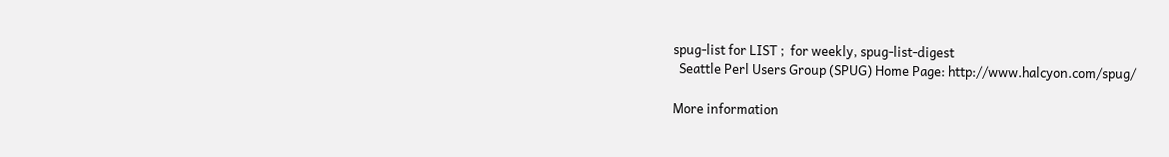spug-list for LIST ;  for weekly, spug-list-digest
  Seattle Perl Users Group (SPUG) Home Page: http://www.halcyon.com/spug/

More information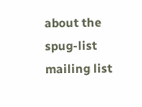about the spug-list mailing list